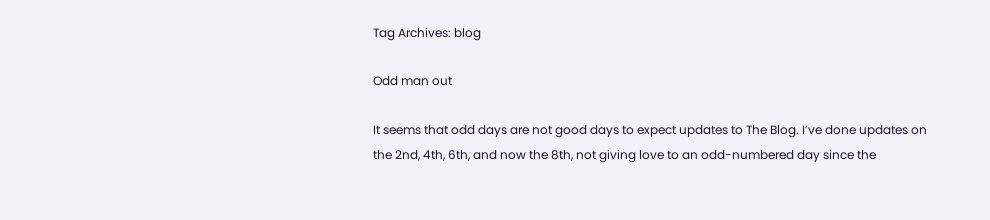Tag Archives: blog

Odd man out

It seems that odd days are not good days to expect updates to The Blog. I’ve done updates on the 2nd, 4th, 6th, and now the 8th, not giving love to an odd-numbered day since the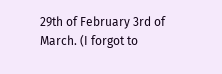29th of February 3rd of March. (I forgot to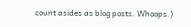count asides as blog posts. Whoops.)